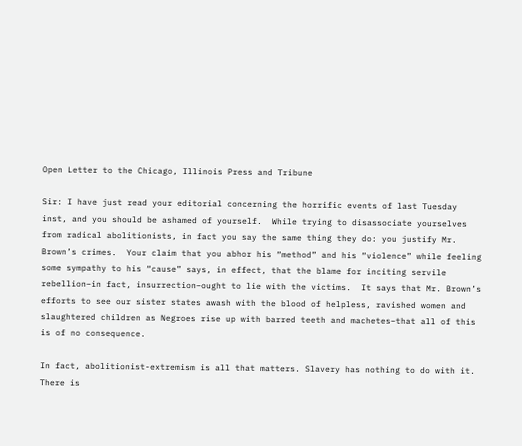Open Letter to the Chicago, Illinois Press and Tribune

Sir: I have just read your editorial concerning the horrific events of last Tuesday inst, and you should be ashamed of yourself.  While trying to disassociate yourselves from radical abolitionists, in fact you say the same thing they do: you justify Mr. Brown’s crimes.  Your claim that you abhor his “method” and his “violence” while feeling some sympathy to his “cause” says, in effect, that the blame for inciting servile rebellion–in fact, insurrection–ought to lie with the victims.  It says that Mr. Brown’s efforts to see our sister states awash with the blood of helpless, ravished women and slaughtered children as Negroes rise up with barred teeth and machetes–that all of this is of no consequence.

In fact, abolitionist-extremism is all that matters. Slavery has nothing to do with it. There is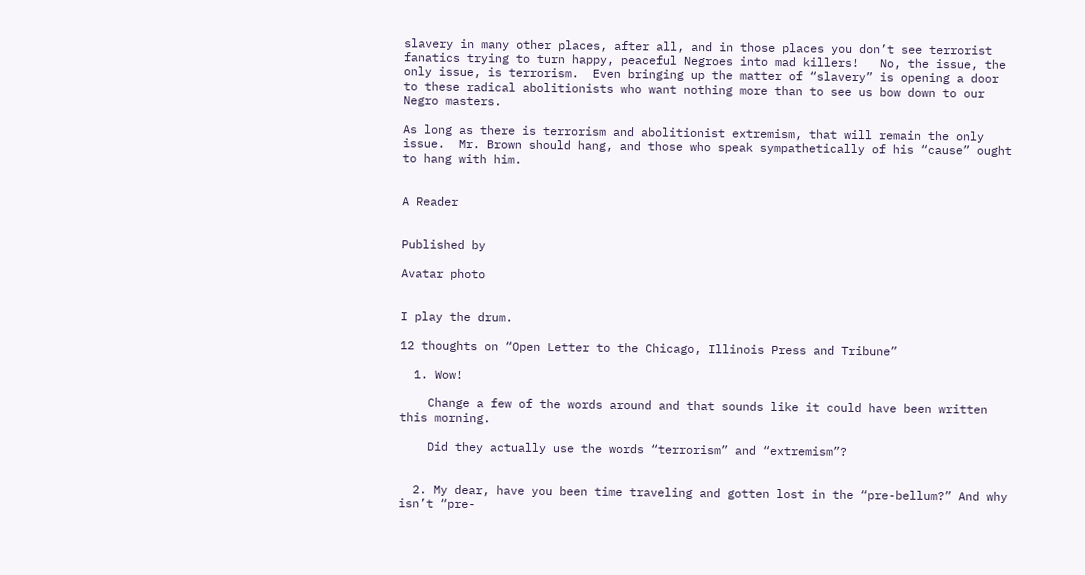slavery in many other places, after all, and in those places you don’t see terrorist fanatics trying to turn happy, peaceful Negroes into mad killers!   No, the issue, the only issue, is terrorism.  Even bringing up the matter of “slavery” is opening a door to these radical abolitionists who want nothing more than to see us bow down to our Negro masters.

As long as there is terrorism and abolitionist extremism, that will remain the only issue.  Mr. Brown should hang, and those who speak sympathetically of his “cause” ought to hang with him.


A Reader


Published by

Avatar photo


I play the drum.

12 thoughts on “Open Letter to the Chicago, Illinois Press and Tribune”

  1. Wow!

    Change a few of the words around and that sounds like it could have been written this morning.

    Did they actually use the words “terrorism” and “extremism”?


  2. My dear, have you been time traveling and gotten lost in the “pre-bellum?” And why isn’t “pre-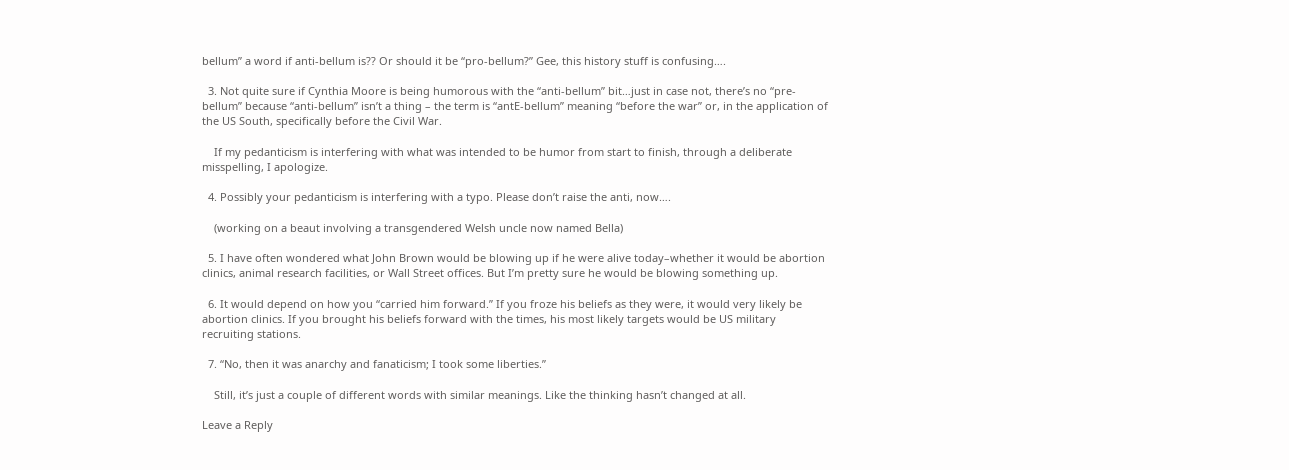bellum” a word if anti-bellum is?? Or should it be “pro-bellum?” Gee, this history stuff is confusing….

  3. Not quite sure if Cynthia Moore is being humorous with the “anti-bellum” bit…just in case not, there’s no “pre-bellum” because “anti-bellum” isn’t a thing – the term is “antE-bellum” meaning “before the war” or, in the application of the US South, specifically before the Civil War.

    If my pedanticism is interfering with what was intended to be humor from start to finish, through a deliberate misspelling, I apologize.

  4. Possibly your pedanticism is interfering with a typo. Please don’t raise the anti, now….

    (working on a beaut involving a transgendered Welsh uncle now named Bella)

  5. I have often wondered what John Brown would be blowing up if he were alive today–whether it would be abortion clinics, animal research facilities, or Wall Street offices. But I’m pretty sure he would be blowing something up.

  6. It would depend on how you “carried him forward.” If you froze his beliefs as they were, it would very likely be abortion clinics. If you brought his beliefs forward with the times, his most likely targets would be US military recruiting stations.

  7. “No, then it was anarchy and fanaticism; I took some liberties.”

    Still, it’s just a couple of different words with similar meanings. Like the thinking hasn’t changed at all.

Leave a Reply